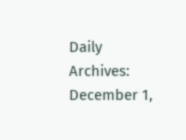Daily Archives: December 1,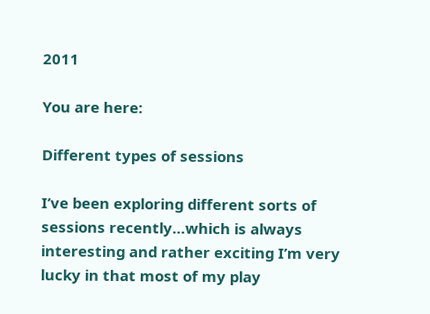2011

You are here:

Different types of sessions

I’ve been exploring different sorts of sessions recently…which is always interesting and rather exciting I’m very lucky in that most of my play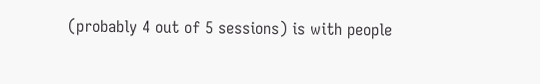(probably 4 out of 5 sessions) is with people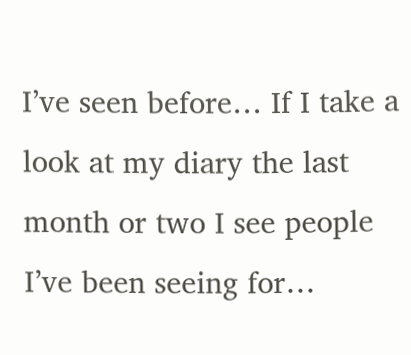I’ve seen before… If I take a look at my diary the last month or two I see people I’ve been seeing for…